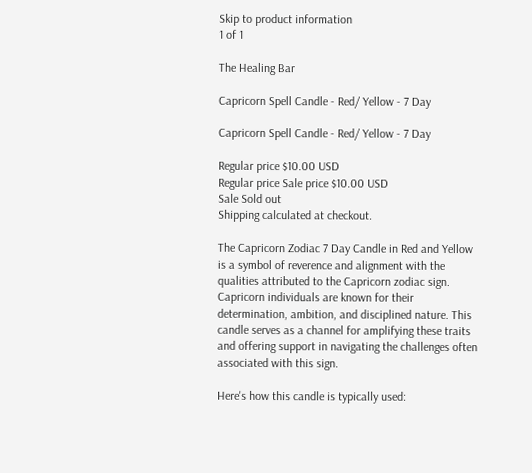Skip to product information
1 of 1

The Healing Bar

Capricorn Spell Candle - Red/ Yellow - 7 Day

Capricorn Spell Candle - Red/ Yellow - 7 Day

Regular price $10.00 USD
Regular price Sale price $10.00 USD
Sale Sold out
Shipping calculated at checkout.

The Capricorn Zodiac 7 Day Candle in Red and Yellow is a symbol of reverence and alignment with the qualities attributed to the Capricorn zodiac sign. Capricorn individuals are known for their determination, ambition, and disciplined nature. This candle serves as a channel for amplifying these traits and offering support in navigating the challenges often associated with this sign.

Here's how this candle is typically used: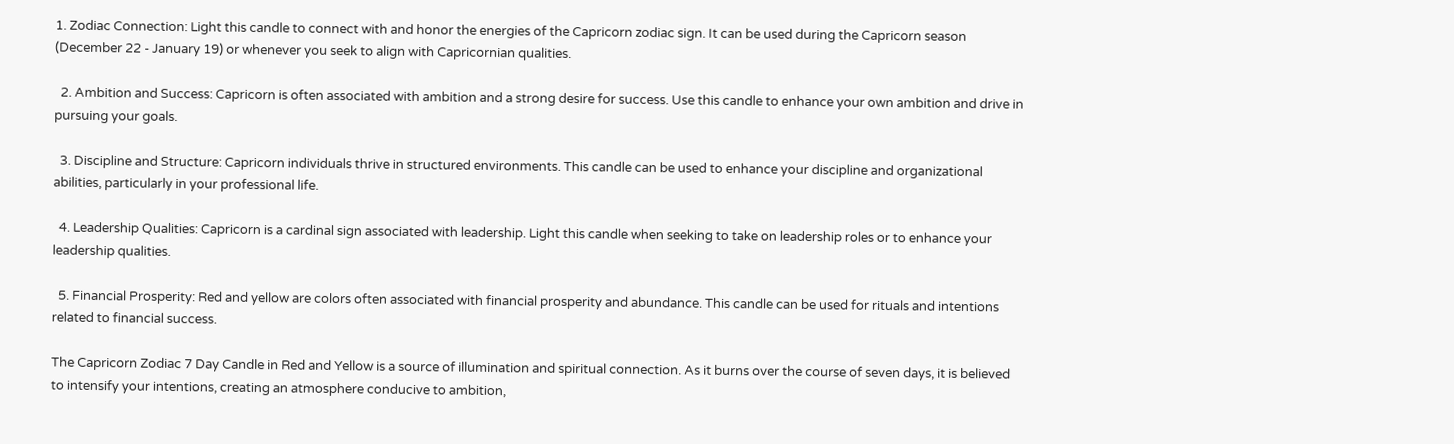1. Zodiac Connection: Light this candle to connect with and honor the energies of the Capricorn zodiac sign. It can be used during the Capricorn season (December 22 - January 19) or whenever you seek to align with Capricornian qualities.

  2. Ambition and Success: Capricorn is often associated with ambition and a strong desire for success. Use this candle to enhance your own ambition and drive in pursuing your goals.

  3. Discipline and Structure: Capricorn individuals thrive in structured environments. This candle can be used to enhance your discipline and organizational abilities, particularly in your professional life.

  4. Leadership Qualities: Capricorn is a cardinal sign associated with leadership. Light this candle when seeking to take on leadership roles or to enhance your leadership qualities.

  5. Financial Prosperity: Red and yellow are colors often associated with financial prosperity and abundance. This candle can be used for rituals and intentions related to financial success.

The Capricorn Zodiac 7 Day Candle in Red and Yellow is a source of illumination and spiritual connection. As it burns over the course of seven days, it is believed to intensify your intentions, creating an atmosphere conducive to ambition,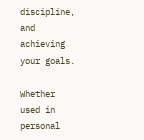discipline, and achieving your goals.

Whether used in personal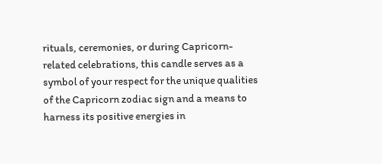rituals, ceremonies, or during Capricorn-related celebrations, this candle serves as a symbol of your respect for the unique qualities of the Capricorn zodiac sign and a means to harness its positive energies in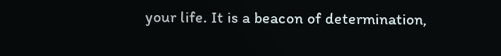your life. It is a beacon of determination,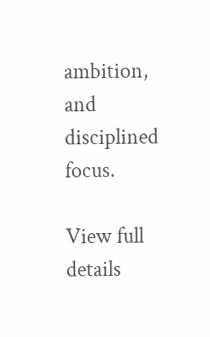ambition, and disciplined focus.

View full details